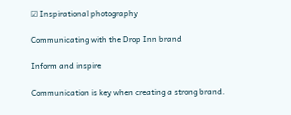☑ Inspirational photography

Communicating with the Drop Inn brand

Inform and inspire

Communication is key when creating a strong brand.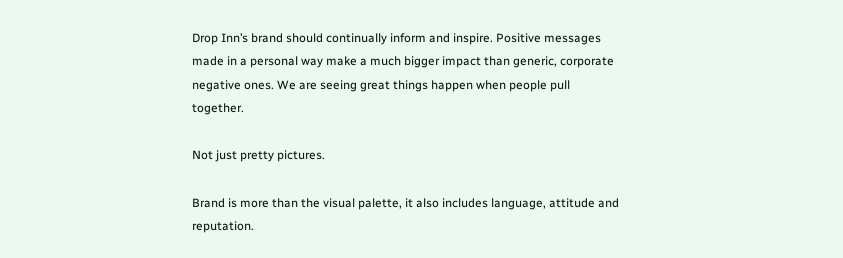Drop Inn’s brand should continually inform and inspire. Positive messages made in a personal way make a much bigger impact than generic, corporate negative ones. We are seeing great things happen when people pull together.

Not just pretty pictures.

Brand is more than the visual palette, it also includes language, attitude and reputation.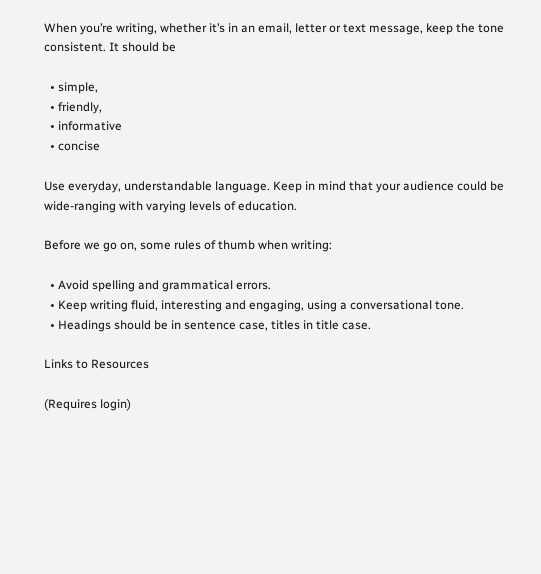When you’re writing, whether it’s in an email, letter or text message, keep the tone consistent. It should be

  • simple,
  • friendly,
  • informative
  • concise

Use everyday, understandable language. Keep in mind that your audience could be wide-ranging with varying levels of education.

Before we go on, some rules of thumb when writing:

  • Avoid spelling and grammatical errors.
  • Keep writing fluid, interesting and engaging, using a conversational tone.
  • Headings should be in sentence case, titles in title case.

Links to Resources

(Requires login)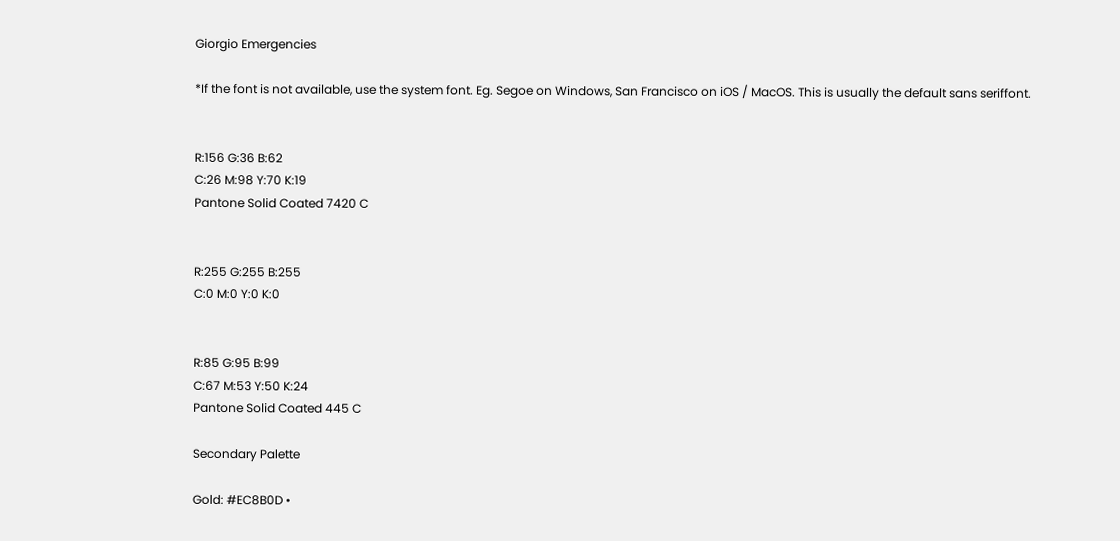Giorgio Emergencies

*If the font is not available, use the system font. Eg. Segoe on Windows, San Francisco on iOS / MacOS. This is usually the default sans seriffont.


R:156 G:36 B:62
C:26 M:98 Y:70 K:19
Pantone Solid Coated 7420 C


R:255 G:255 B:255
C:0 M:0 Y:0 K:0


R:85 G:95 B:99
C:67 M:53 Y:50 K:24
Pantone Solid Coated 445 C

Secondary Palette

Gold: #EC8B0D •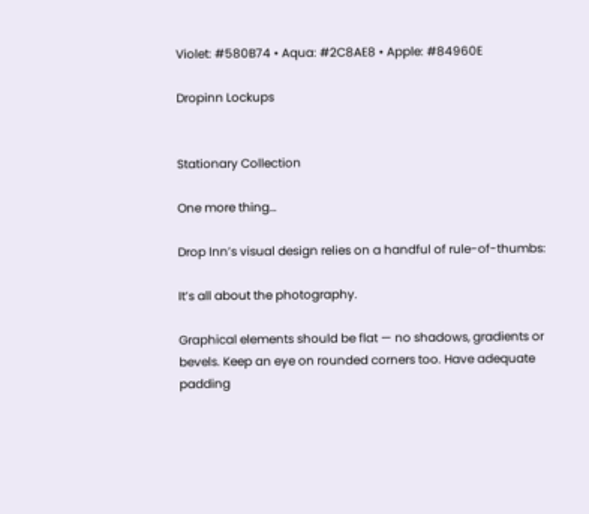Violet: #580B74 • Aqua: #2C8AE8 • Apple: #84960E

Dropinn Lockups


Stationary Collection

One more thing…

Drop Inn’s visual design relies on a handful of rule-of-thumbs:

It’s all about the photography.

Graphical elements should be flat — no shadows, gradients or bevels. Keep an eye on rounded corners too. Have adequate padding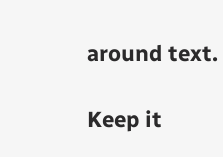around text.

Keep it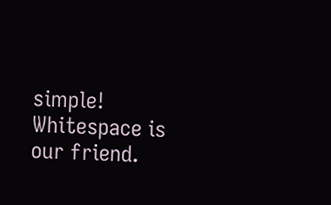simple! Whitespace is our friend.